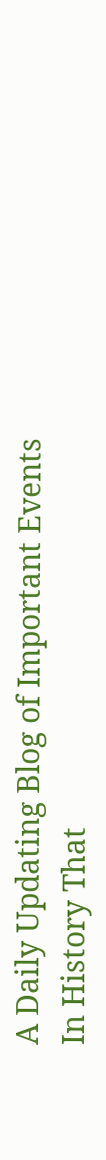A Daily Updating Blog of Important Events In History That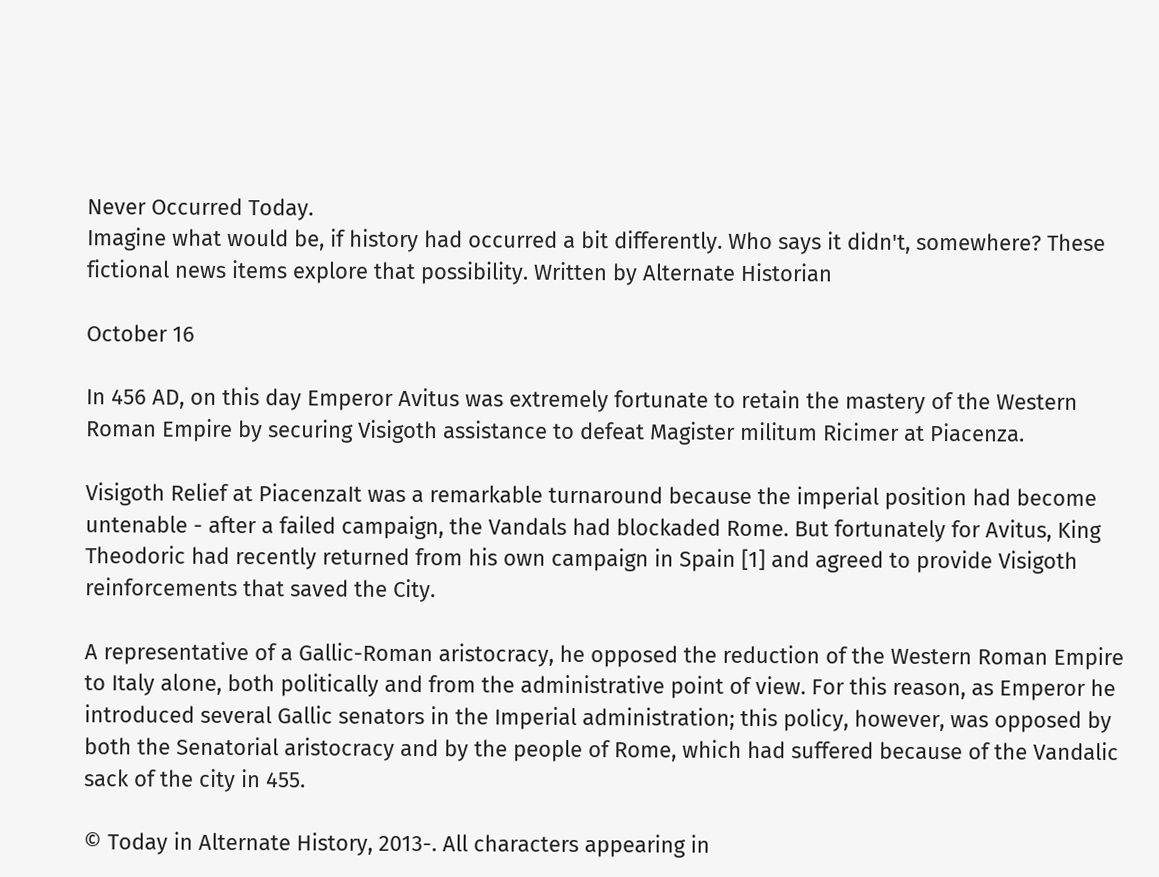Never Occurred Today.
Imagine what would be, if history had occurred a bit differently. Who says it didn't, somewhere? These fictional news items explore that possibility. Written by Alternate Historian

October 16

In 456 AD, on this day Emperor Avitus was extremely fortunate to retain the mastery of the Western Roman Empire by securing Visigoth assistance to defeat Magister militum Ricimer at Piacenza.

Visigoth Relief at PiacenzaIt was a remarkable turnaround because the imperial position had become untenable - after a failed campaign, the Vandals had blockaded Rome. But fortunately for Avitus, King Theodoric had recently returned from his own campaign in Spain [1] and agreed to provide Visigoth reinforcements that saved the City.

A representative of a Gallic-Roman aristocracy, he opposed the reduction of the Western Roman Empire to Italy alone, both politically and from the administrative point of view. For this reason, as Emperor he introduced several Gallic senators in the Imperial administration; this policy, however, was opposed by both the Senatorial aristocracy and by the people of Rome, which had suffered because of the Vandalic sack of the city in 455.

© Today in Alternate History, 2013-. All characters appearing in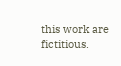this work are fictitious.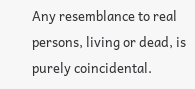Any resemblance to real persons, living or dead, is purely coincidental.